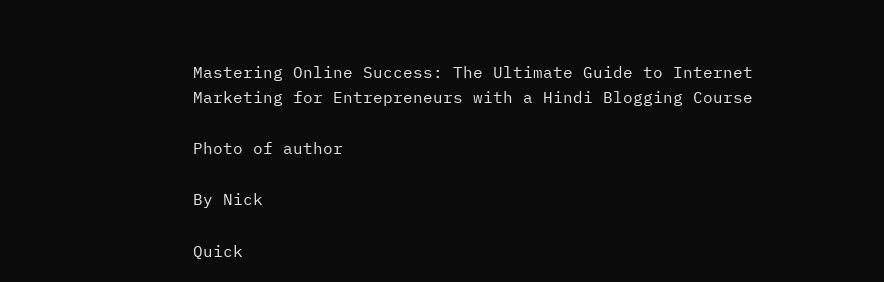Mastering Online Success: The Ultimate Guide to Internet Marketing for Entrepreneurs with a Hindi Blogging Course

Photo of author

By Nick

Quick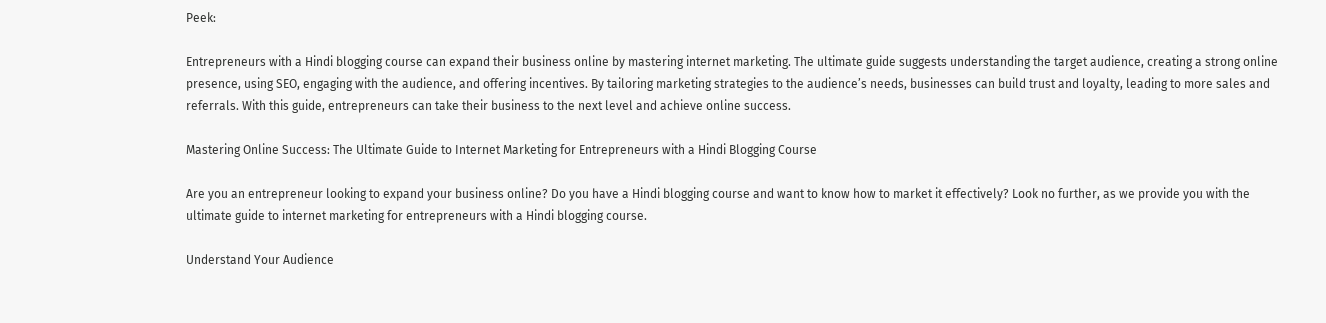Peek:

Entrepreneurs with a Hindi blogging course can expand their business online by mastering internet marketing. The ultimate guide suggests understanding the target audience, creating a strong online presence, using SEO, engaging with the audience, and offering incentives. By tailoring marketing strategies to the audience’s needs, businesses can build trust and loyalty, leading to more sales and referrals. With this guide, entrepreneurs can take their business to the next level and achieve online success.

Mastering Online Success: The Ultimate Guide to Internet Marketing for Entrepreneurs with a Hindi Blogging Course

Are you an entrepreneur looking to expand your business online? Do you have a Hindi blogging course and want to know how to market it effectively? Look no further, as we provide you with the ultimate guide to internet marketing for entrepreneurs with a Hindi blogging course.

Understand Your Audience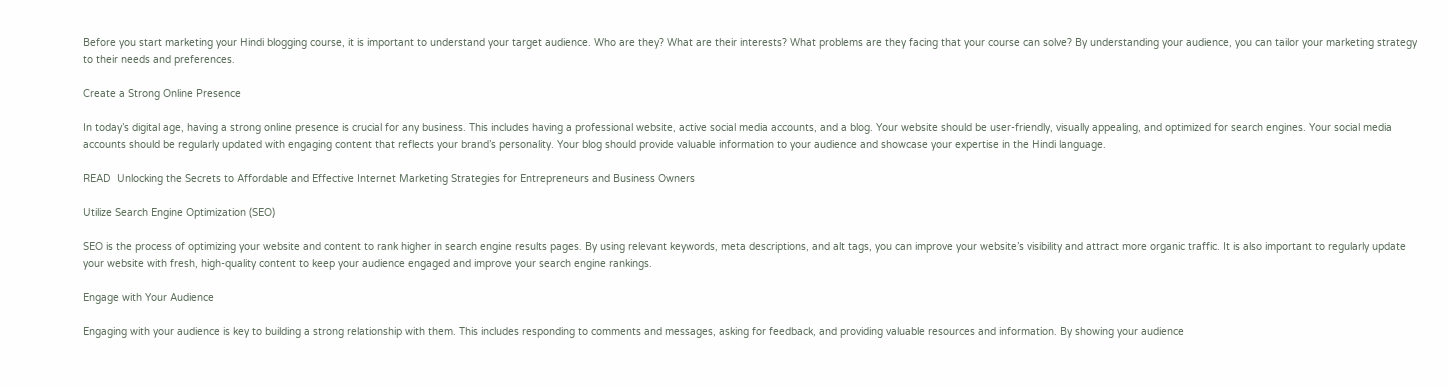Before you start marketing your Hindi blogging course, it is important to understand your target audience. Who are they? What are their interests? What problems are they facing that your course can solve? By understanding your audience, you can tailor your marketing strategy to their needs and preferences.

Create a Strong Online Presence

In today’s digital age, having a strong online presence is crucial for any business. This includes having a professional website, active social media accounts, and a blog. Your website should be user-friendly, visually appealing, and optimized for search engines. Your social media accounts should be regularly updated with engaging content that reflects your brand’s personality. Your blog should provide valuable information to your audience and showcase your expertise in the Hindi language.

READ  Unlocking the Secrets to Affordable and Effective Internet Marketing Strategies for Entrepreneurs and Business Owners

Utilize Search Engine Optimization (SEO)

SEO is the process of optimizing your website and content to rank higher in search engine results pages. By using relevant keywords, meta descriptions, and alt tags, you can improve your website’s visibility and attract more organic traffic. It is also important to regularly update your website with fresh, high-quality content to keep your audience engaged and improve your search engine rankings.

Engage with Your Audience

Engaging with your audience is key to building a strong relationship with them. This includes responding to comments and messages, asking for feedback, and providing valuable resources and information. By showing your audience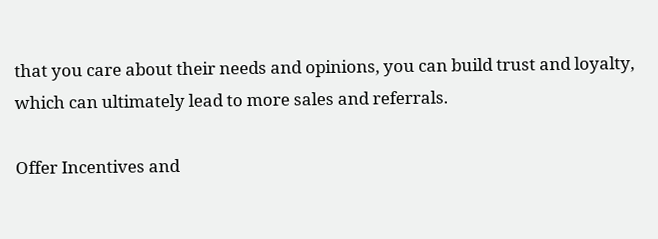that you care about their needs and opinions, you can build trust and loyalty, which can ultimately lead to more sales and referrals.

Offer Incentives and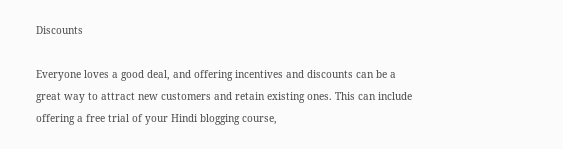Discounts

Everyone loves a good deal, and offering incentives and discounts can be a great way to attract new customers and retain existing ones. This can include offering a free trial of your Hindi blogging course,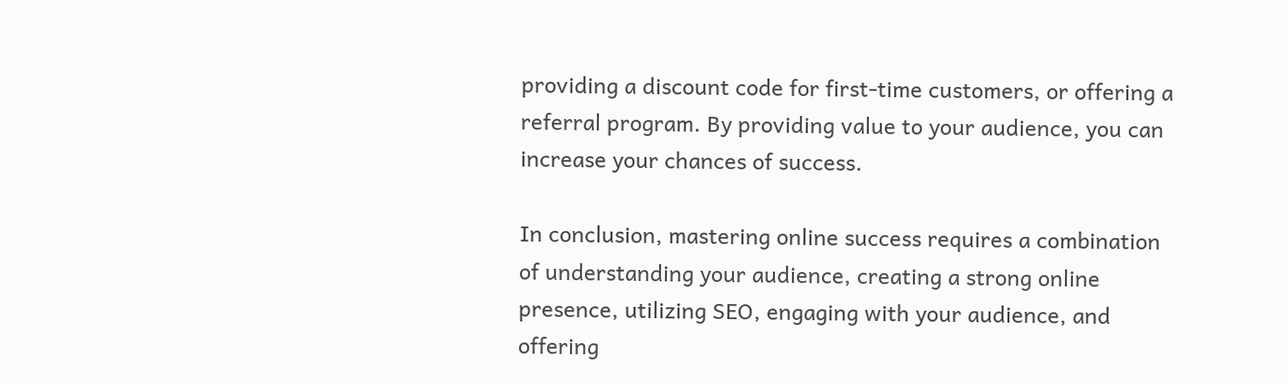providing a discount code for first-time customers, or offering a referral program. By providing value to your audience, you can increase your chances of success.

In conclusion, mastering online success requires a combination of understanding your audience, creating a strong online presence, utilizing SEO, engaging with your audience, and offering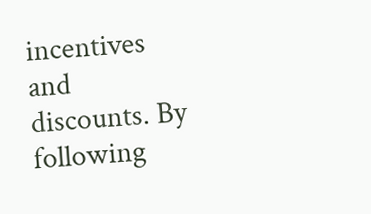incentives and discounts. By following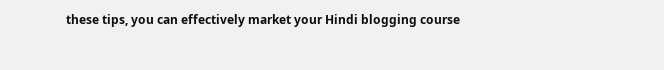these tips, you can effectively market your Hindi blogging course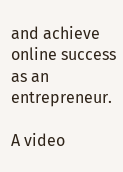and achieve online success as an entrepreneur.

A video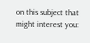on this subject that might interest you: